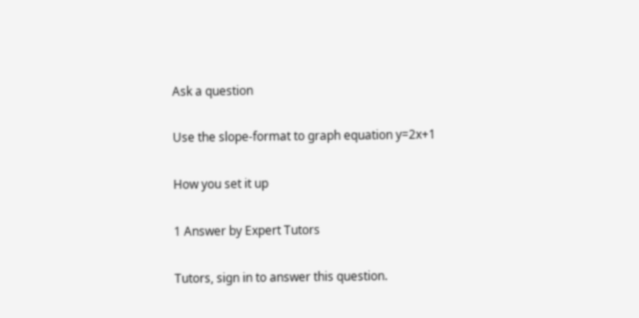Ask a question

Use the slope-format to graph equation y=2x+1

How you set it up

1 Answer by Expert Tutors

Tutors, sign in to answer this question.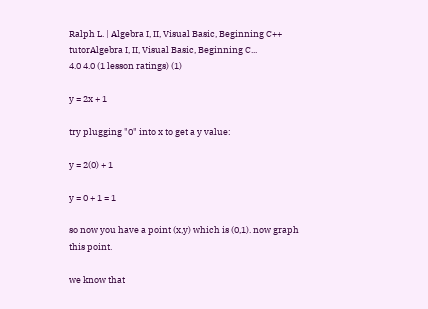Ralph L. | Algebra I, II, Visual Basic, Beginning C++ tutorAlgebra I, II, Visual Basic, Beginning C...
4.0 4.0 (1 lesson ratings) (1)

y = 2x + 1

try plugging "0" into x to get a y value:

y = 2(0) + 1

y = 0 + 1 = 1

so now you have a point (x,y) which is (0,1). now graph this point.

we know that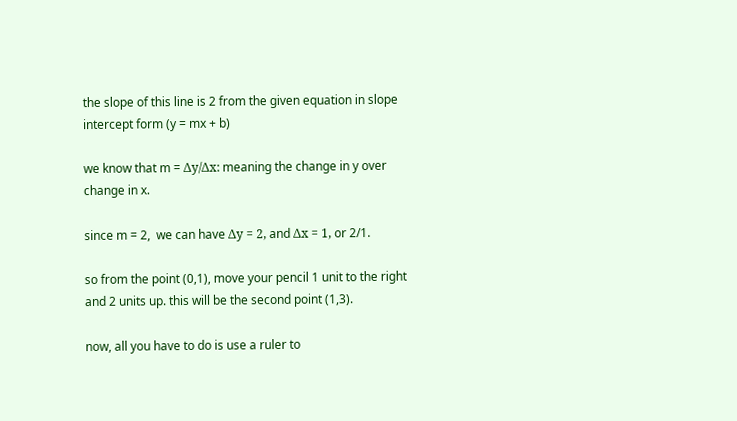the slope of this line is 2 from the given equation in slope intercept form (y = mx + b)

we know that m = Δy/Δx: meaning the change in y over change in x.

since m = 2,  we can have Δy = 2, and Δx = 1, or 2/1.

so from the point (0,1), move your pencil 1 unit to the right and 2 units up. this will be the second point (1,3).

now, all you have to do is use a ruler to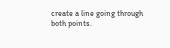create a line going through both points.